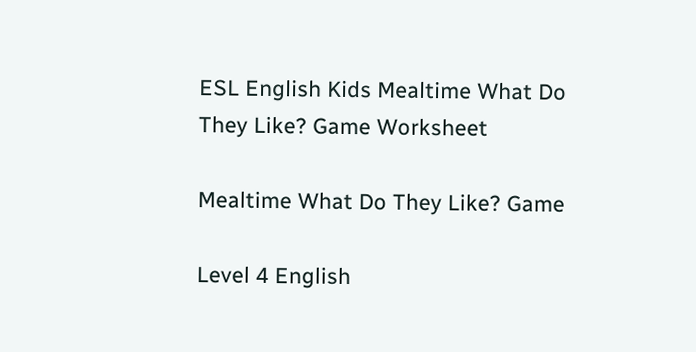ESL English Kids Mealtime What Do They Like? Game Worksheet

Mealtime What Do They Like? Game

Level 4 English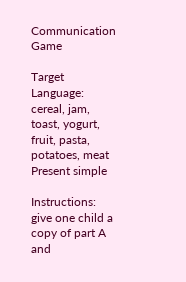Communication Game

Target Language: cereal, jam, toast, yogurt, fruit, pasta, potatoes, meat
Present simple

Instructions: give one child a copy of part A and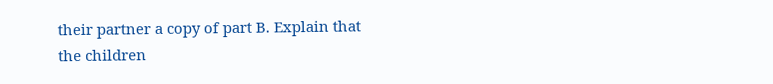their partner a copy of part B. Explain that the children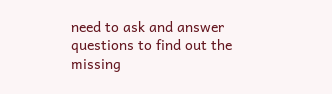need to ask and answer questions to find out the missing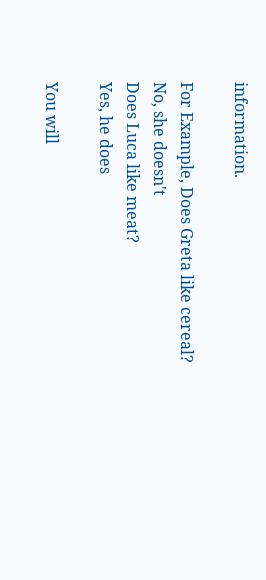information.

For Example, Does Greta like cereal?
No, she doesn't
Does Luca like meat?
Yes, he does

You will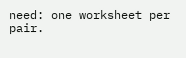need: one worksheet per pair.